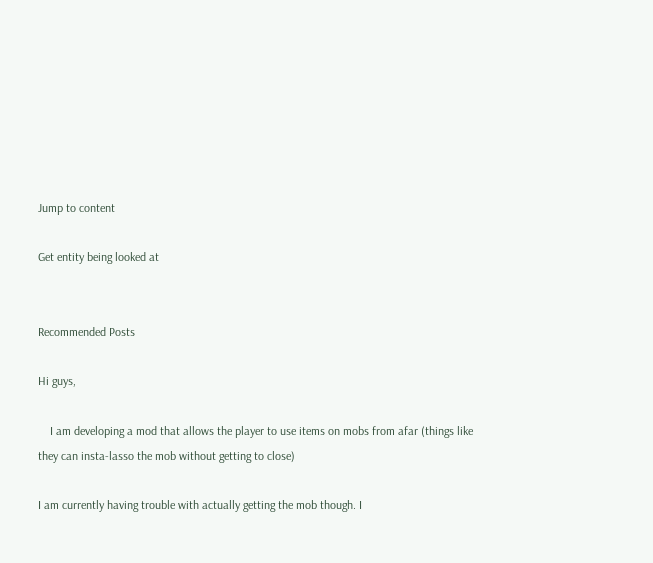Jump to content

Get entity being looked at


Recommended Posts

Hi guys,

    I am developing a mod that allows the player to use items on mobs from afar (things like they can insta-lasso the mob without getting to close)

I am currently having trouble with actually getting the mob though. I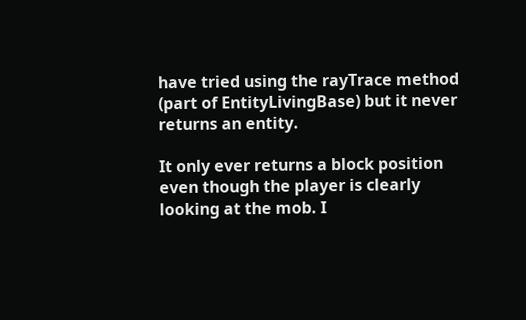have tried using the rayTrace method (part of EntityLivingBase) but it never returns an entity.

It only ever returns a block position even though the player is clearly looking at the mob. I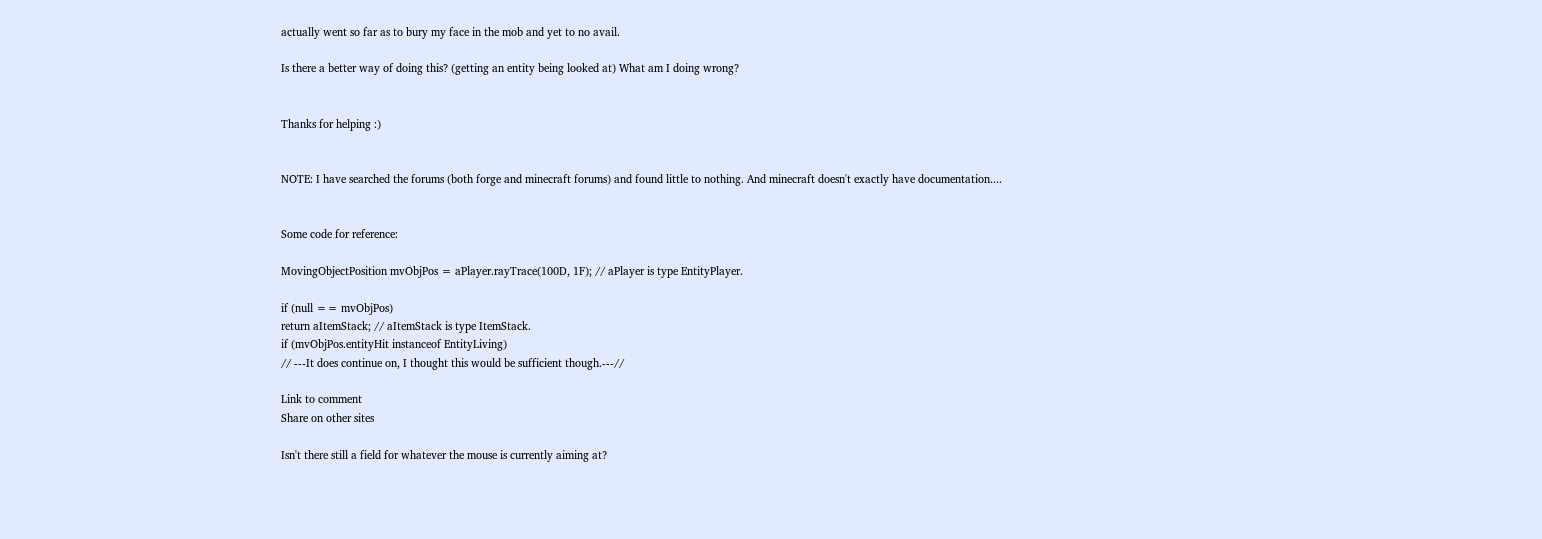actually went so far as to bury my face in the mob and yet to no avail.

Is there a better way of doing this? (getting an entity being looked at) What am I doing wrong?


Thanks for helping :)


NOTE: I have searched the forums (both forge and minecraft forums) and found little to nothing. And minecraft doesn't exactly have documentation....


Some code for reference:

MovingObjectPosition mvObjPos = aPlayer.rayTrace(100D, 1F); // aPlayer is type EntityPlayer.

if (null == mvObjPos)
return aItemStack; // aItemStack is type ItemStack.
if (mvObjPos.entityHit instanceof EntityLiving)
// ---It does continue on, I thought this would be sufficient though.---//

Link to comment
Share on other sites

Isn't there still a field for whatever the mouse is currently aiming at?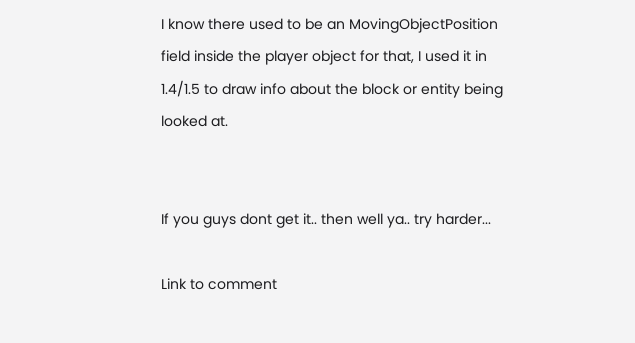I know there used to be an MovingObjectPosition field inside the player object for that, I used it in 1.4/1.5 to draw info about the block or entity being looked at.


If you guys dont get it.. then well ya.. try harder...

Link to comment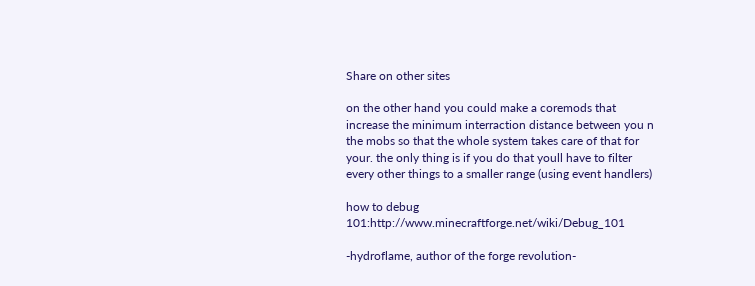Share on other sites

on the other hand you could make a coremods that increase the minimum interraction distance between you n the mobs so that the whole system takes care of that for your. the only thing is if you do that youll have to filter every other things to a smaller range (using event handlers)

how to debug 101:http://www.minecraftforge.net/wiki/Debug_101

-hydroflame, author of the forge revolution-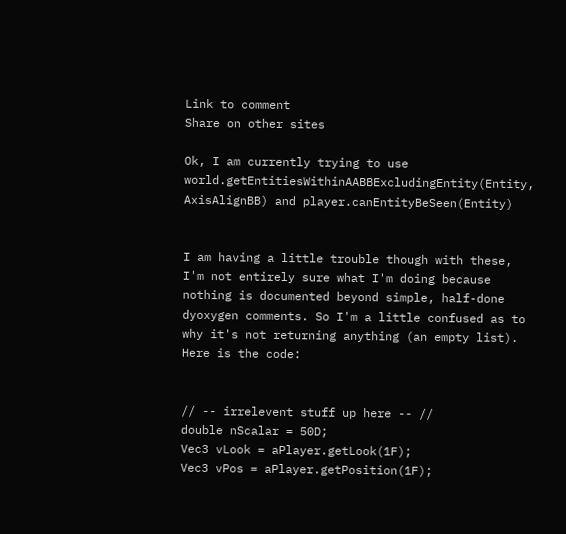Link to comment
Share on other sites

Ok, I am currently trying to use world.getEntitiesWithinAABBExcludingEntity(Entity, AxisAlignBB) and player.canEntityBeSeen(Entity)


I am having a little trouble though with these, I'm not entirely sure what I'm doing because nothing is documented beyond simple, half-done dyoxygen comments. So I'm a little confused as to why it's not returning anything (an empty list). Here is the code:


// -- irrelevent stuff up here -- //
double nScalar = 50D;
Vec3 vLook = aPlayer.getLook(1F);
Vec3 vPos = aPlayer.getPosition(1F);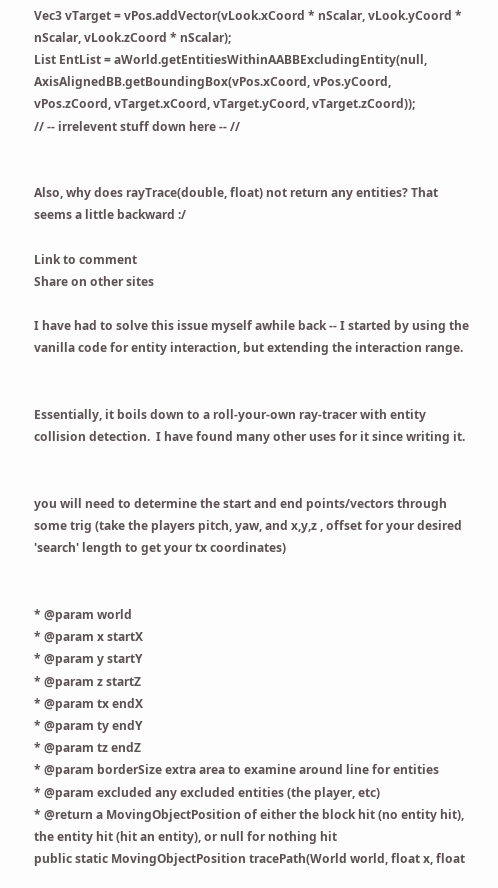Vec3 vTarget = vPos.addVector(vLook.xCoord * nScalar, vLook.yCoord * nScalar, vLook.zCoord * nScalar);
List EntList = aWorld.getEntitiesWithinAABBExcludingEntity(null, AxisAlignedBB.getBoundingBox(vPos.xCoord, vPos.yCoord, vPos.zCoord, vTarget.xCoord, vTarget.yCoord, vTarget.zCoord));
// -- irrelevent stuff down here -- //


Also, why does rayTrace(double, float) not return any entities? That seems a little backward :/

Link to comment
Share on other sites

I have had to solve this issue myself awhile back -- I started by using the vanilla code for entity interaction, but extending the interaction range.


Essentially, it boils down to a roll-your-own ray-tracer with entity collision detection.  I have found many other uses for it since writing it.


you will need to determine the start and end points/vectors through some trig (take the players pitch, yaw, and x,y,z , offset for your desired 'search' length to get your tx coordinates)


* @param world
* @param x startX
* @param y startY
* @param z startZ
* @param tx endX
* @param ty endY
* @param tz endZ
* @param borderSize extra area to examine around line for entities
* @param excluded any excluded entities (the player, etc)
* @return a MovingObjectPosition of either the block hit (no entity hit), the entity hit (hit an entity), or null for nothing hit
public static MovingObjectPosition tracePath(World world, float x, float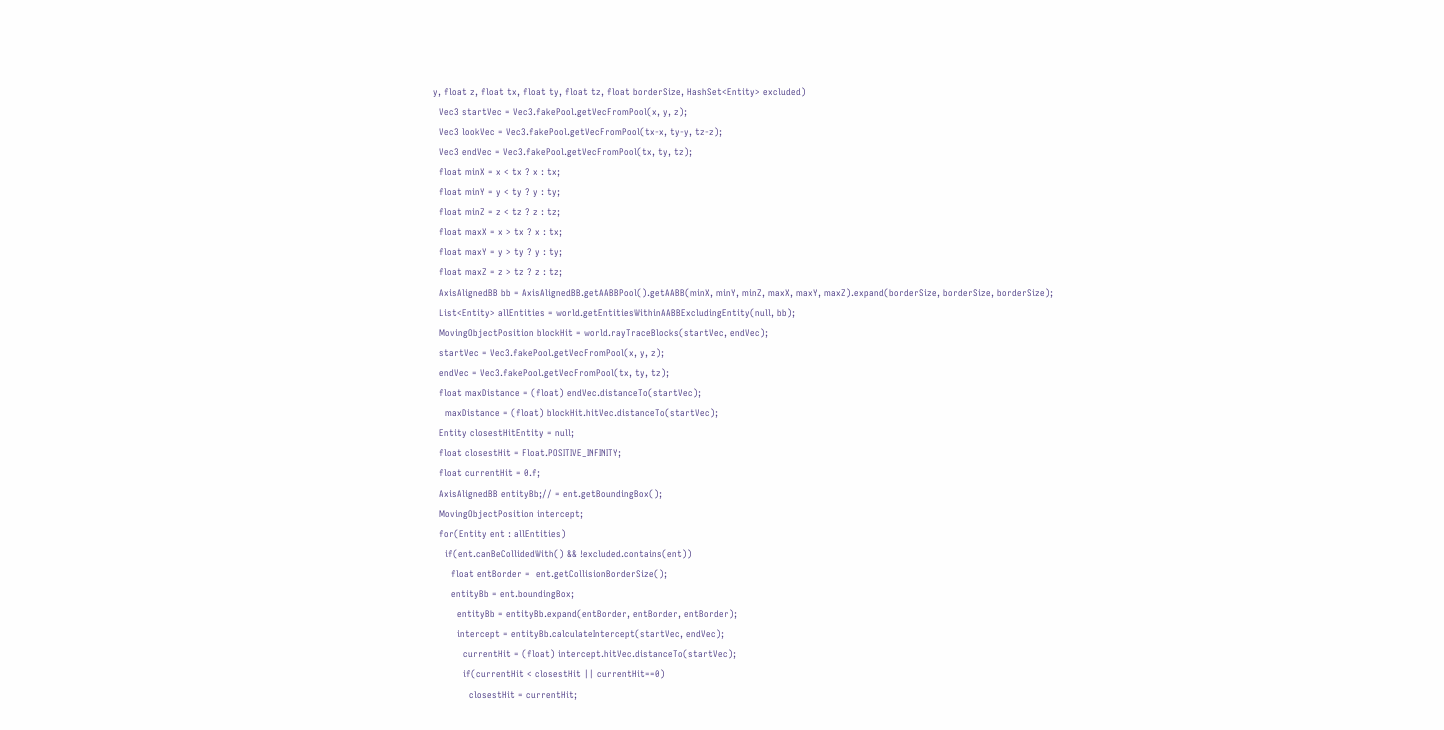y, float z, float tx, float ty, float tz, float borderSize, HashSet<Entity> excluded)
  Vec3 startVec = Vec3.fakePool.getVecFromPool(x, y, z);
  Vec3 lookVec = Vec3.fakePool.getVecFromPool(tx-x, ty-y, tz-z);
  Vec3 endVec = Vec3.fakePool.getVecFromPool(tx, ty, tz);
  float minX = x < tx ? x : tx;
  float minY = y < ty ? y : ty;
  float minZ = z < tz ? z : tz;
  float maxX = x > tx ? x : tx;
  float maxY = y > ty ? y : ty;
  float maxZ = z > tz ? z : tz;
  AxisAlignedBB bb = AxisAlignedBB.getAABBPool().getAABB(minX, minY, minZ, maxX, maxY, maxZ).expand(borderSize, borderSize, borderSize);
  List<Entity> allEntities = world.getEntitiesWithinAABBExcludingEntity(null, bb);
  MovingObjectPosition blockHit = world.rayTraceBlocks(startVec, endVec);
  startVec = Vec3.fakePool.getVecFromPool(x, y, z);
  endVec = Vec3.fakePool.getVecFromPool(tx, ty, tz);
  float maxDistance = (float) endVec.distanceTo(startVec);
    maxDistance = (float) blockHit.hitVec.distanceTo(startVec);
  Entity closestHitEntity = null;
  float closestHit = Float.POSITIVE_INFINITY;
  float currentHit = 0.f;
  AxisAlignedBB entityBb;// = ent.getBoundingBox();
  MovingObjectPosition intercept;
  for(Entity ent : allEntities)
    if(ent.canBeCollidedWith() && !excluded.contains(ent))
      float entBorder =  ent.getCollisionBorderSize();
      entityBb = ent.boundingBox;
        entityBb = entityBb.expand(entBorder, entBorder, entBorder);
        intercept = entityBb.calculateIntercept(startVec, endVec);
          currentHit = (float) intercept.hitVec.distanceTo(startVec);
          if(currentHit < closestHit || currentHit==0)
            closestHit = currentHit;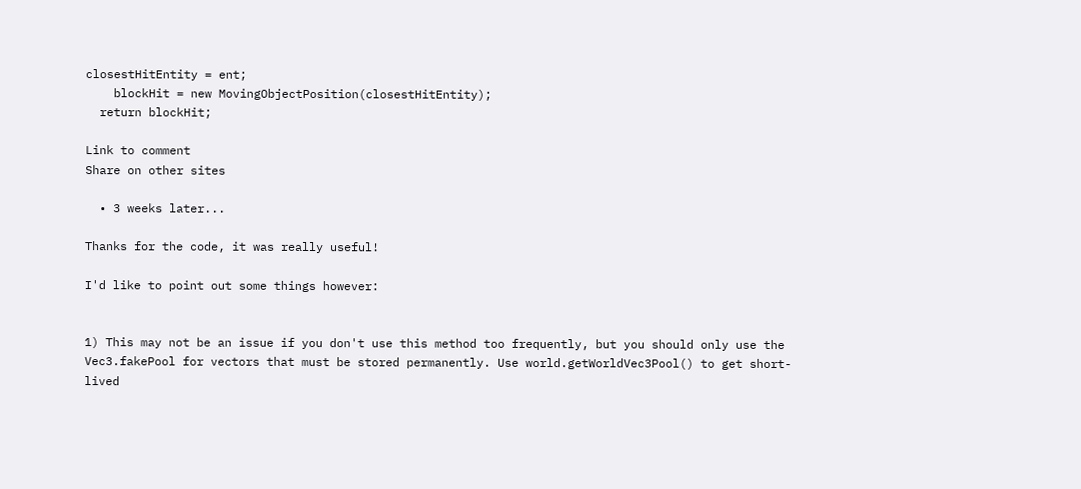closestHitEntity = ent;
    blockHit = new MovingObjectPosition(closestHitEntity);
  return blockHit;

Link to comment
Share on other sites

  • 3 weeks later...

Thanks for the code, it was really useful!

I'd like to point out some things however:


1) This may not be an issue if you don't use this method too frequently, but you should only use the Vec3.fakePool for vectors that must be stored permanently. Use world.getWorldVec3Pool() to get short-lived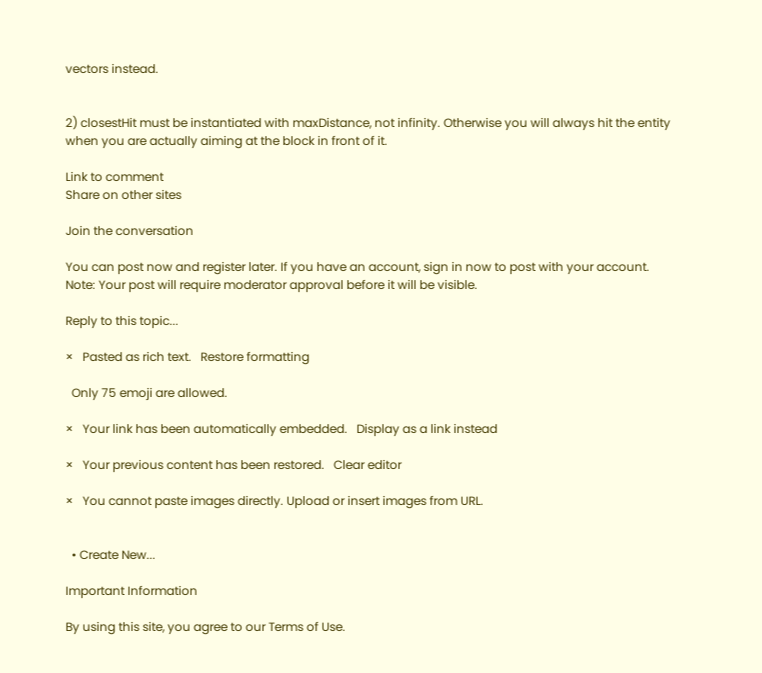vectors instead.


2) closestHit must be instantiated with maxDistance, not infinity. Otherwise you will always hit the entity when you are actually aiming at the block in front of it.

Link to comment
Share on other sites

Join the conversation

You can post now and register later. If you have an account, sign in now to post with your account.
Note: Your post will require moderator approval before it will be visible.

Reply to this topic...

×   Pasted as rich text.   Restore formatting

  Only 75 emoji are allowed.

×   Your link has been automatically embedded.   Display as a link instead

×   Your previous content has been restored.   Clear editor

×   You cannot paste images directly. Upload or insert images from URL.


  • Create New...

Important Information

By using this site, you agree to our Terms of Use.